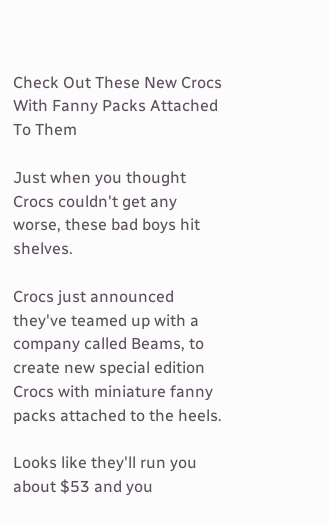Check Out These New Crocs With Fanny Packs Attached To Them

Just when you thought Crocs couldn't get any worse, these bad boys hit shelves.

Crocs just announced they've teamed up with a company called Beams, to create new special edition Crocs with miniature fanny packs attached to the heels.

Looks like they'll run you about $53 and you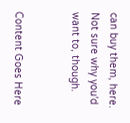can buy them, here. Not sure why you'd want to, though.


Content Goes Here